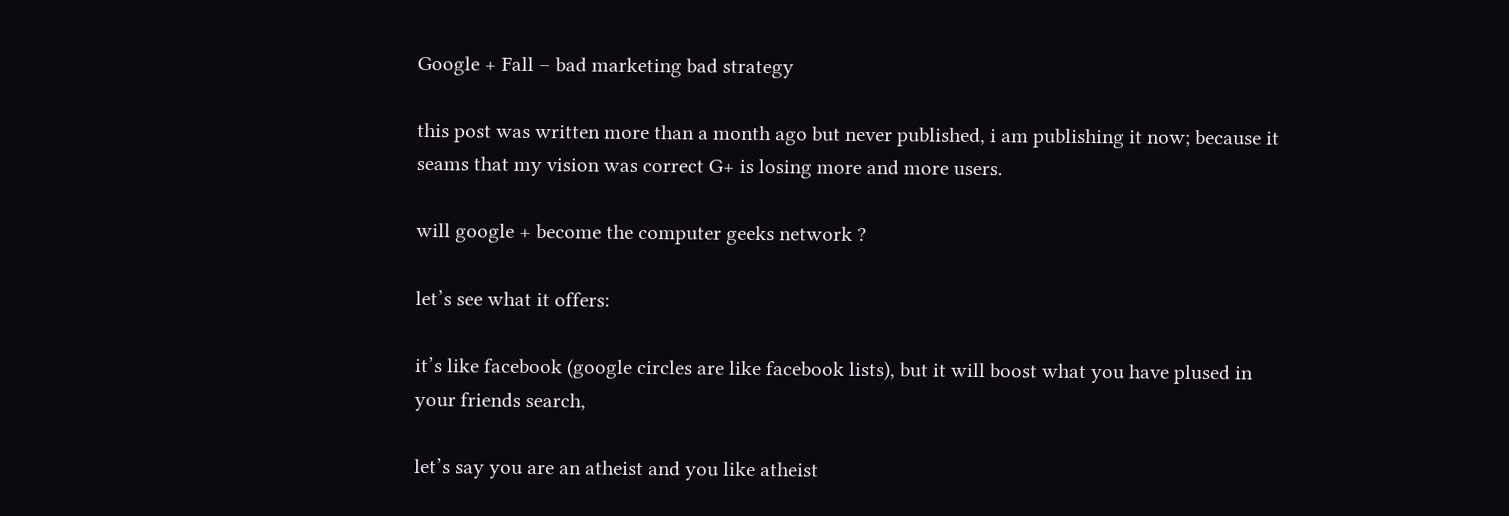Google + Fall – bad marketing bad strategy

this post was written more than a month ago but never published, i am publishing it now; because it seams that my vision was correct G+ is losing more and more users.

will google + become the computer geeks network ?

let’s see what it offers:

it’s like facebook (google circles are like facebook lists), but it will boost what you have plused in your friends search,

let’s say you are an atheist and you like atheist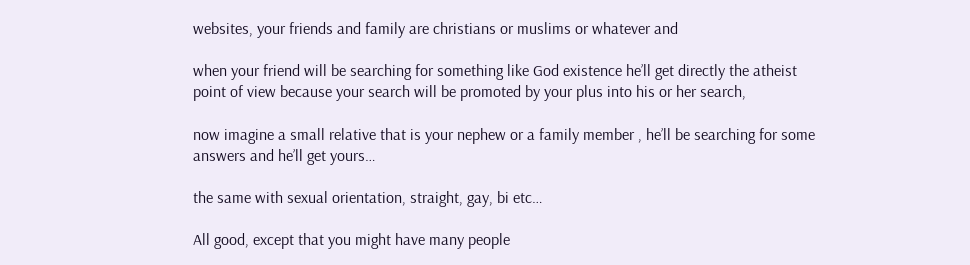websites, your friends and family are christians or muslims or whatever and

when your friend will be searching for something like God existence he’ll get directly the atheist point of view because your search will be promoted by your plus into his or her search,

now imagine a small relative that is your nephew or a family member , he’ll be searching for some answers and he’ll get yours…

the same with sexual orientation, straight, gay, bi etc…

All good, except that you might have many people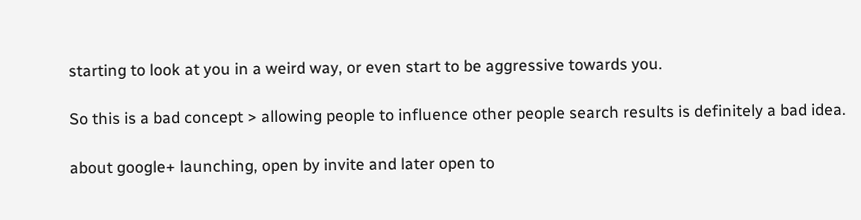starting to look at you in a weird way, or even start to be aggressive towards you.

So this is a bad concept > allowing people to influence other people search results is definitely a bad idea.

about google+ launching, open by invite and later open to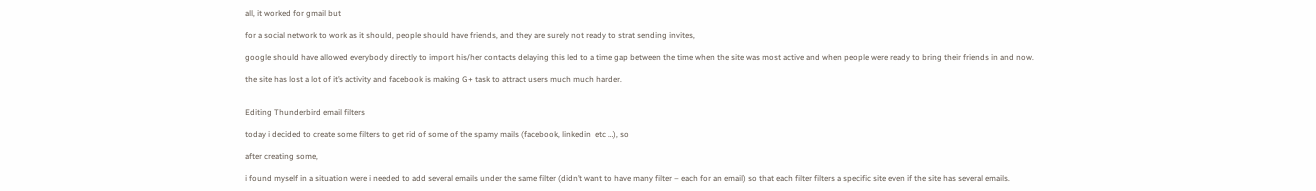all, it worked for gmail but

for a social network to work as it should, people should have friends, and they are surely not ready to strat sending invites,

google should have allowed everybody directly to import his/her contacts delaying this led to a time gap between the time when the site was most active and when people were ready to bring their friends in and now.

the site has lost a lot of it’s activity and facebook is making G+ task to attract users much much harder.


Editing Thunderbird email filters

today i decided to create some filters to get rid of some of the spamy mails (facebook, linkedin  etc …), so

after creating some,

i found myself in a situation were i needed to add several emails under the same filter (didn’t want to have many filter – each for an email) so that each filter filters a specific site even if the site has several emails.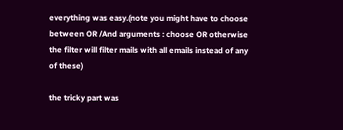everything was easy.(note you might have to choose between OR /And arguments : choose OR otherwise the filter will filter mails with all emails instead of any of these)

the tricky part was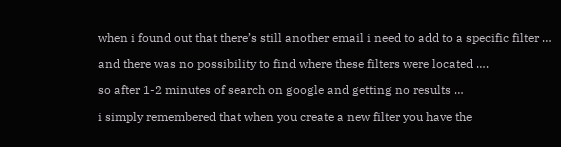when i found out that there’s still another email i need to add to a specific filter …

and there was no possibility to find where these filters were located ….

so after 1-2 minutes of search on google and getting no results …

i simply remembered that when you create a new filter you have the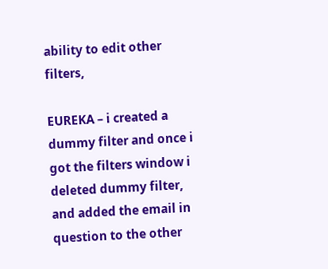ability to edit other filters,

EUREKA – i created a dummy filter and once i got the filters window i deleted dummy filter, and added the email in question to the other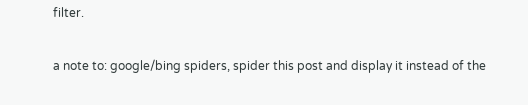filter.

a note to: google/bing spiders, spider this post and display it instead of the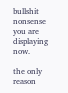bullshit nonsense you are displaying now.

the only reason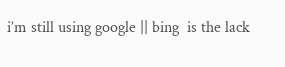i’m still using google || bing  is the lack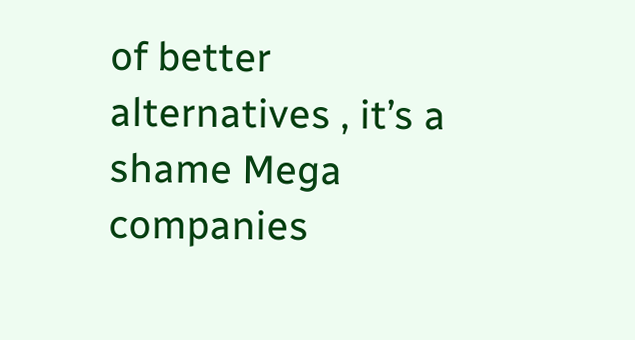of better alternatives , it’s a shame Mega companies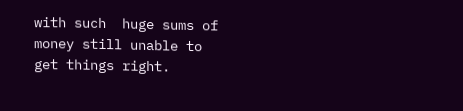with such  huge sums of money still unable to get things right.